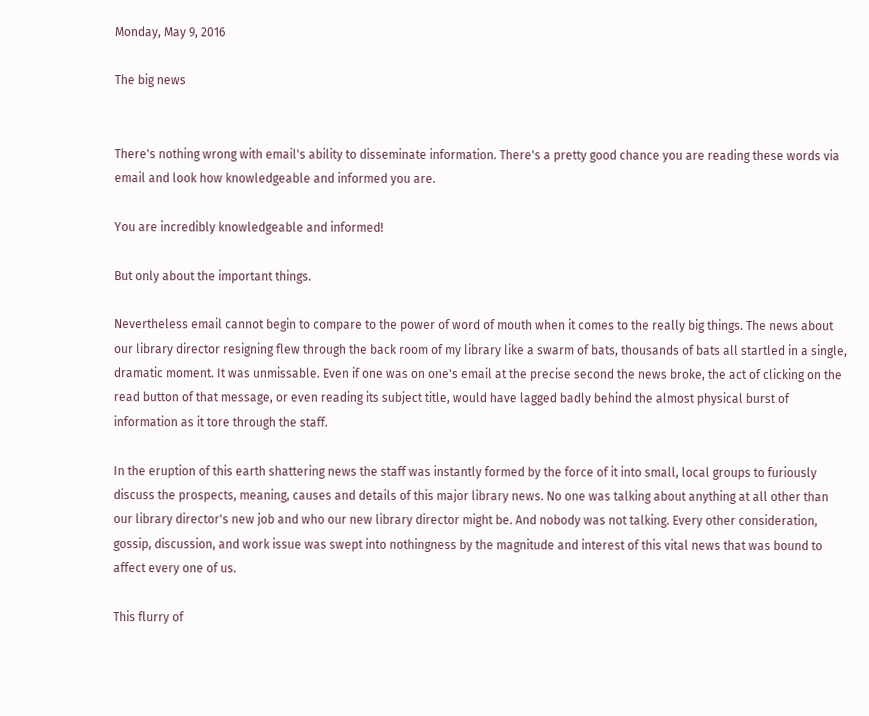Monday, May 9, 2016

The big news


There's nothing wrong with email's ability to disseminate information. There's a pretty good chance you are reading these words via email and look how knowledgeable and informed you are.

You are incredibly knowledgeable and informed!

But only about the important things.

Nevertheless email cannot begin to compare to the power of word of mouth when it comes to the really big things. The news about our library director resigning flew through the back room of my library like a swarm of bats, thousands of bats all startled in a single, dramatic moment. It was unmissable. Even if one was on one's email at the precise second the news broke, the act of clicking on the read button of that message, or even reading its subject title, would have lagged badly behind the almost physical burst of information as it tore through the staff.

In the eruption of this earth shattering news the staff was instantly formed by the force of it into small, local groups to furiously discuss the prospects, meaning, causes and details of this major library news. No one was talking about anything at all other than our library director's new job and who our new library director might be. And nobody was not talking. Every other consideration, gossip, discussion, and work issue was swept into nothingness by the magnitude and interest of this vital news that was bound to affect every one of us.

This flurry of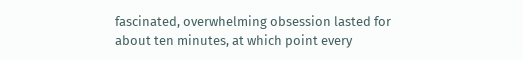fascinated, overwhelming obsession lasted for about ten minutes, at which point every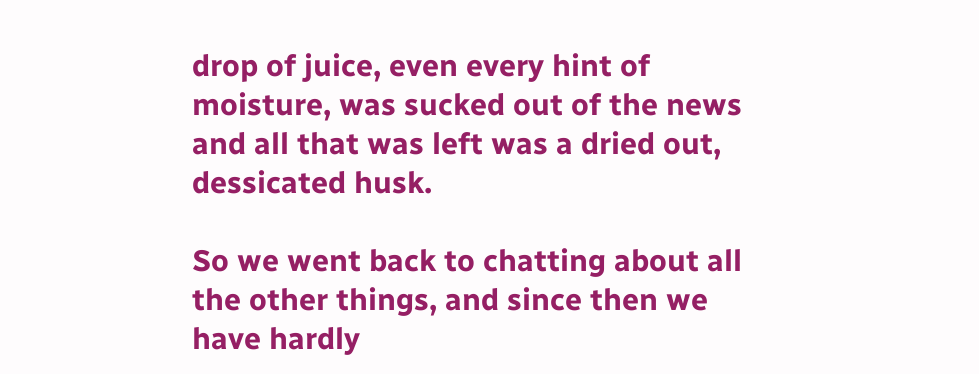drop of juice, even every hint of moisture, was sucked out of the news and all that was left was a dried out, dessicated husk.

So we went back to chatting about all the other things, and since then we have hardly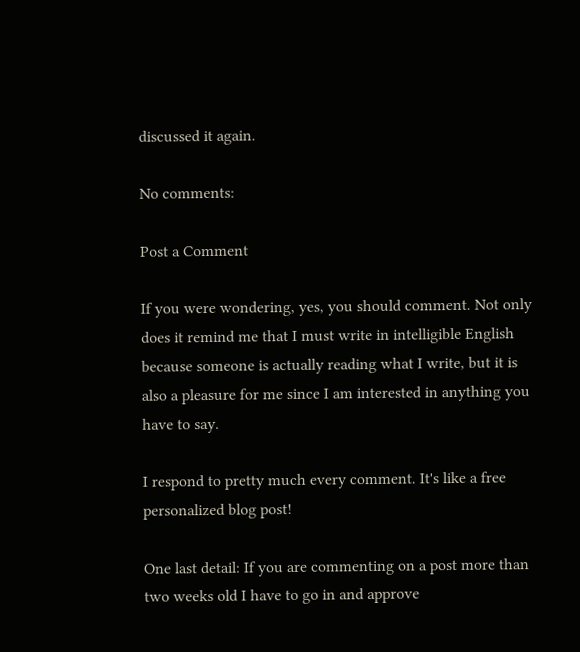discussed it again.

No comments:

Post a Comment

If you were wondering, yes, you should comment. Not only does it remind me that I must write in intelligible English because someone is actually reading what I write, but it is also a pleasure for me since I am interested in anything you have to say.

I respond to pretty much every comment. It's like a free personalized blog post!

One last detail: If you are commenting on a post more than two weeks old I have to go in and approve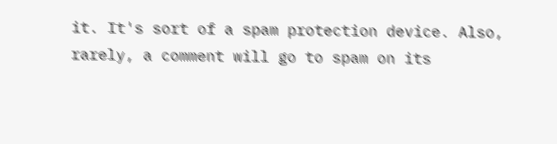it. It's sort of a spam protection device. Also, rarely, a comment will go to spam on its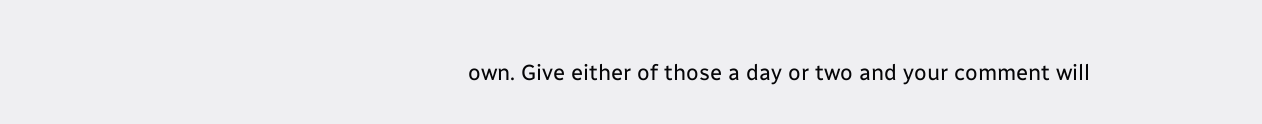own. Give either of those a day or two and your comment will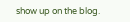show up on the blog.